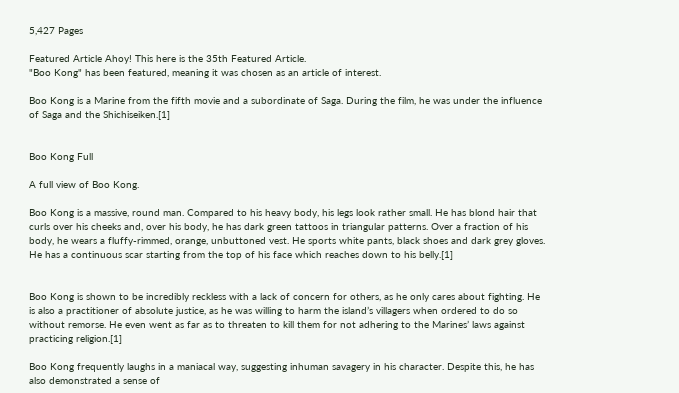5,427 Pages

Featured Article Ahoy! This here is the 35th Featured Article.
"Boo Kong" has been featured, meaning it was chosen as an article of interest.

Boo Kong is a Marine from the fifth movie and a subordinate of Saga. During the film, he was under the influence of Saga and the Shichiseiken.[1]


Boo Kong Full

A full view of Boo Kong.

Boo Kong is a massive, round man. Compared to his heavy body, his legs look rather small. He has blond hair that curls over his cheeks and, over his body, he has dark green tattoos in triangular patterns. Over a fraction of his body, he wears a fluffy-rimmed, orange, unbuttoned vest. He sports white pants, black shoes and dark grey gloves. He has a continuous scar starting from the top of his face which reaches down to his belly.[1]


Boo Kong is shown to be incredibly reckless with a lack of concern for others, as he only cares about fighting. He is also a practitioner of absolute justice, as he was willing to harm the island’s villagers when ordered to do so without remorse. He even went as far as to threaten to kill them for not adhering to the Marines’ laws against practicing religion.[1]

Boo Kong frequently laughs in a maniacal way, suggesting inhuman savagery in his character. Despite this, he has also demonstrated a sense of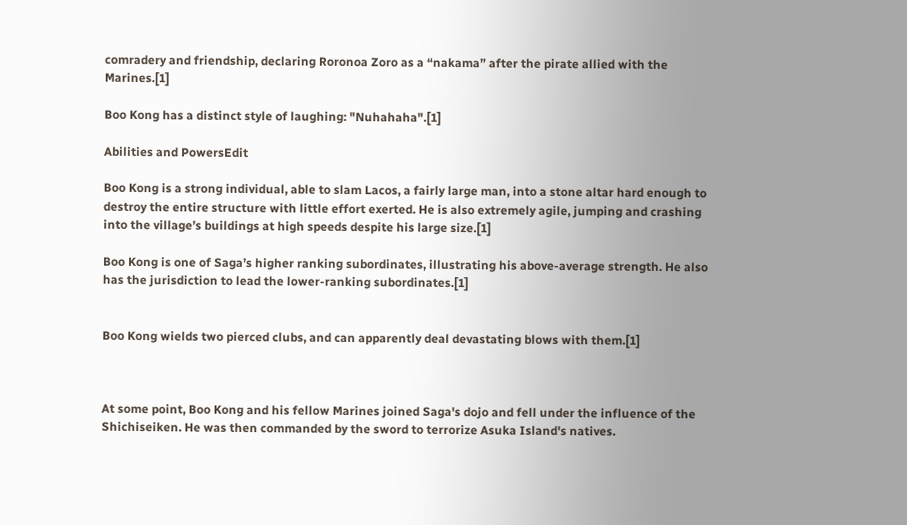comradery and friendship, declaring Roronoa Zoro as a “nakama” after the pirate allied with the Marines.[1]

Boo Kong has a distinct style of laughing: "Nuhahaha".[1]

Abilities and PowersEdit

Boo Kong is a strong individual, able to slam Lacos, a fairly large man, into a stone altar hard enough to destroy the entire structure with little effort exerted. He is also extremely agile, jumping and crashing into the village’s buildings at high speeds despite his large size.[1]

Boo Kong is one of Saga’s higher ranking subordinates, illustrating his above-average strength. He also has the jurisdiction to lead the lower-ranking subordinates.[1]


Boo Kong wields two pierced clubs, and can apparently deal devastating blows with them.[1]



At some point, Boo Kong and his fellow Marines joined Saga's dojo and fell under the influence of the Shichiseiken. He was then commanded by the sword to terrorize Asuka Island's natives.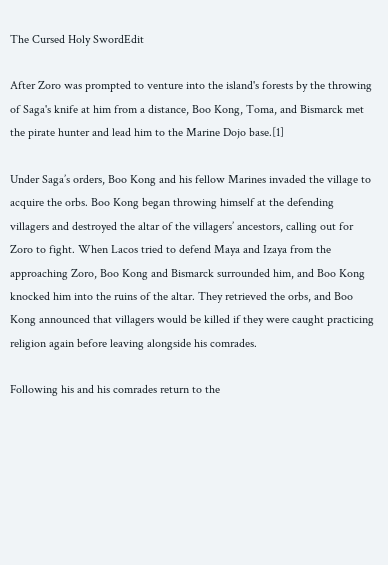The Cursed Holy SwordEdit

After Zoro was prompted to venture into the island's forests by the throwing of Saga's knife at him from a distance, Boo Kong, Toma, and Bismarck met the pirate hunter and lead him to the Marine Dojo base.[1]

Under Saga’s orders, Boo Kong and his fellow Marines invaded the village to acquire the orbs. Boo Kong began throwing himself at the defending villagers and destroyed the altar of the villagers’ ancestors, calling out for Zoro to fight. When Lacos tried to defend Maya and Izaya from the approaching Zoro, Boo Kong and Bismarck surrounded him, and Boo Kong knocked him into the ruins of the altar. They retrieved the orbs, and Boo Kong announced that villagers would be killed if they were caught practicing religion again before leaving alongside his comrades.

Following his and his comrades return to the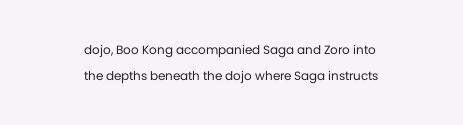dojo, Boo Kong accompanied Saga and Zoro into the depths beneath the dojo where Saga instructs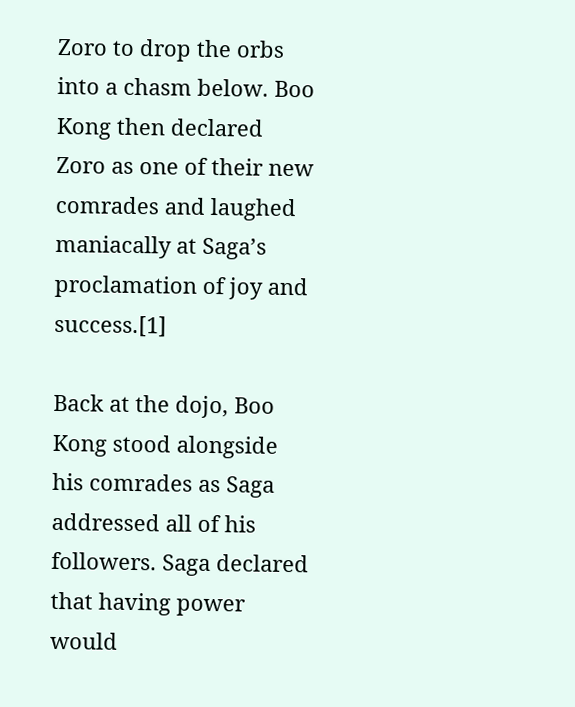Zoro to drop the orbs into a chasm below. Boo Kong then declared Zoro as one of their new comrades and laughed maniacally at Saga’s proclamation of joy and success.[1]

Back at the dojo, Boo Kong stood alongside his comrades as Saga addressed all of his followers. Saga declared that having power would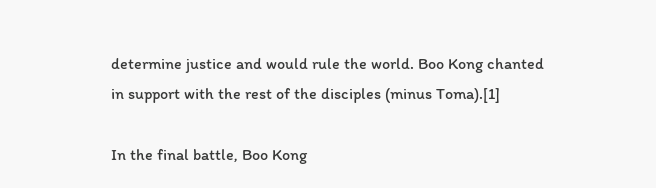determine justice and would rule the world. Boo Kong chanted in support with the rest of the disciples (minus Toma).[1]

In the final battle, Boo Kong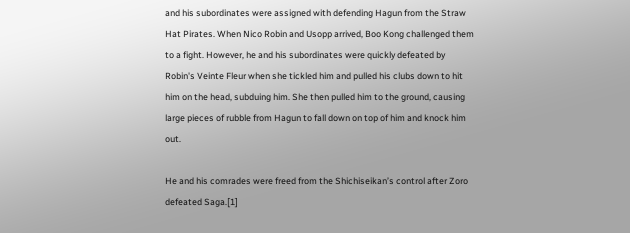and his subordinates were assigned with defending Hagun from the Straw Hat Pirates. When Nico Robin and Usopp arrived, Boo Kong challenged them to a fight. However, he and his subordinates were quickly defeated by Robin's Veinte Fleur when she tickled him and pulled his clubs down to hit him on the head, subduing him. She then pulled him to the ground, causing large pieces of rubble from Hagun to fall down on top of him and knock him out.

He and his comrades were freed from the Shichiseikan’s control after Zoro defeated Saga.[1]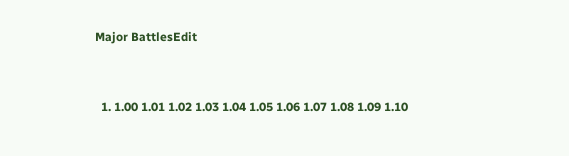Major BattlesEdit


  1. 1.00 1.01 1.02 1.03 1.04 1.05 1.06 1.07 1.08 1.09 1.10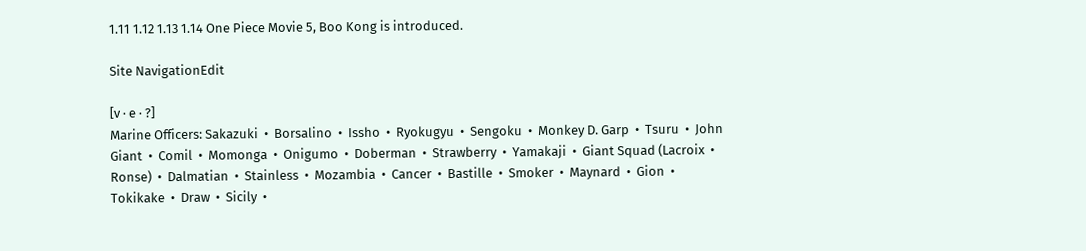1.11 1.12 1.13 1.14 One Piece Movie 5, Boo Kong is introduced.

Site NavigationEdit

[v · e · ?]
Marine Officers: Sakazuki  •  Borsalino  •  Issho  •  Ryokugyu  •  Sengoku  •  Monkey D. Garp  •  Tsuru  •  John Giant  •  Comil  •  Momonga  •  Onigumo  •  Doberman  •  Strawberry  •  Yamakaji  •  Giant Squad (Lacroix  •  Ronse)  •  Dalmatian  •  Stainless  •  Mozambia  •  Cancer  •  Bastille  •  Smoker  •  Maynard  •  Gion  •  Tokikake  •  Draw  •  Sicily  •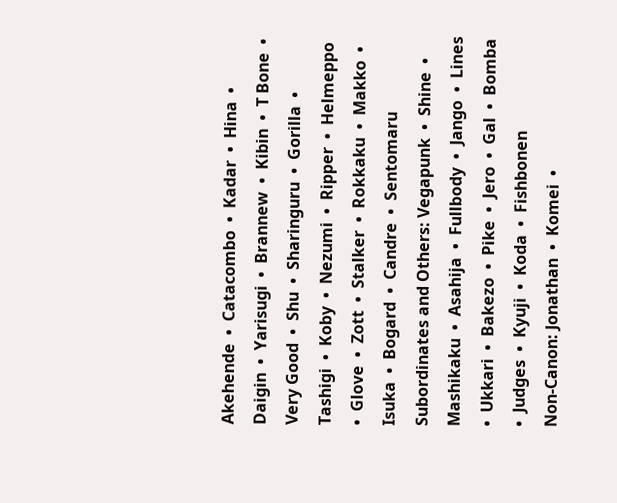Akehende  •  Catacombo  •  Kadar  •  Hina  •  Daigin  •  Yarisugi  •  Brannew  •  Kibin  •  T Bone  •  Very Good  •  Shu  •  Sharinguru  •  Gorilla  •  Tashigi  •  Koby  •  Nezumi  •  Ripper  •  Helmeppo  •  Glove  •  Zott  •  Stalker  •  Rokkaku  •  Makko  •  Isuka  •  Bogard  •  Candre  •  Sentomaru
Subordinates and Others: Vegapunk  •  Shine  •  Mashikaku  •  Asahija  •  Fullbody  •  Jango  •  Lines  •  Ukkari  •  Bakezo  •  Pike  •  Jero  •  Gal  •  Bomba  •  Judges  •  Kyuji  •  Koda  •  Fishbonen
Non-Canon: Jonathan  •  Komei  •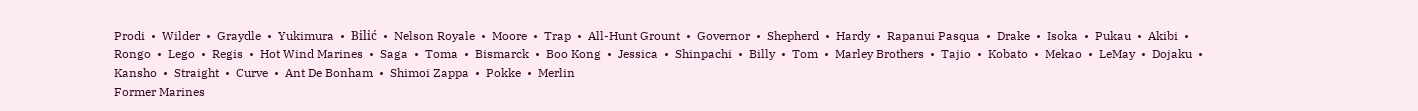Prodi  •  Wilder  •  Graydle  •  Yukimura  •  Bilić  •  Nelson Royale  •  Moore  •  Trap  •  All-Hunt Grount  •  Governor  •  Shepherd  •  Hardy  •  Rapanui Pasqua  •  Drake  •  Isoka  •  Pukau  •  Akibi  •  Rongo  •  Lego  •  Regis  •  Hot Wind Marines  •  Saga  •  Toma  •  Bismarck  •  Boo Kong  •  Jessica  •  Shinpachi  •  Billy  •  Tom  •  Marley Brothers  •  Tajio  •  Kobato  •  Mekao  •  LeMay  •  Dojaku  •  Kansho  •  Straight  •  Curve  •  Ant De Bonham  •  Shimoi Zappa  •  Pokke  •  Merlin
Former Marines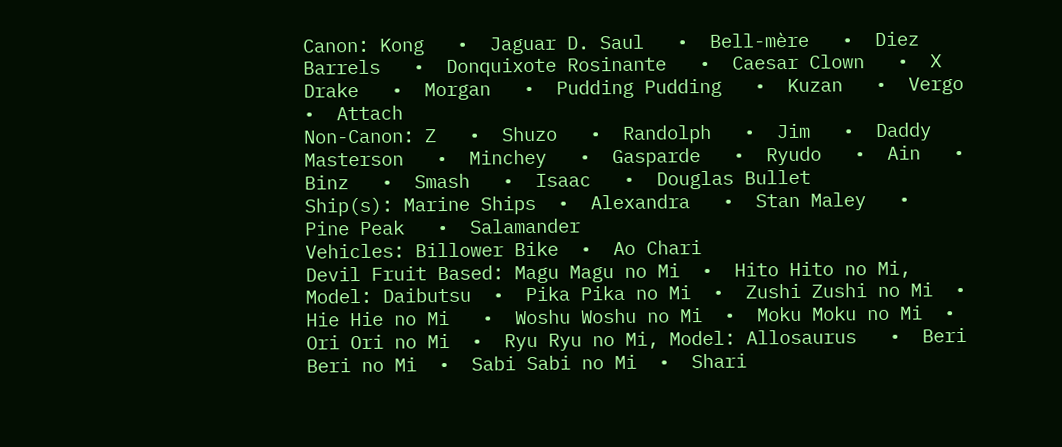Canon: Kong   •  Jaguar D. Saul   •  Bell-mère   •  Diez Barrels   •  Donquixote Rosinante   •  Caesar Clown   •  X Drake   •  Morgan   •  Pudding Pudding   •  Kuzan   •  Vergo   •  Attach
Non-Canon: Z   •  Shuzo   •  Randolph   •  Jim   •  Daddy Masterson   •  Minchey   •  Gasparde   •  Ryudo   •  Ain   •  Binz   •  Smash   •  Isaac   •  Douglas Bullet
Ship(s): Marine Ships  •  Alexandra   •  Stan Maley   •  Pine Peak   •  Salamander
Vehicles: Billower Bike  •  Ao Chari
Devil Fruit Based: Magu Magu no Mi  •  Hito Hito no Mi, Model: Daibutsu  •  Pika Pika no Mi  •  Zushi Zushi no Mi  •  Hie Hie no Mi   •  Woshu Woshu no Mi  •  Moku Moku no Mi  •  Ori Ori no Mi  •  Ryu Ryu no Mi, Model: Allosaurus   •  Beri Beri no Mi  •  Sabi Sabi no Mi  •  Shari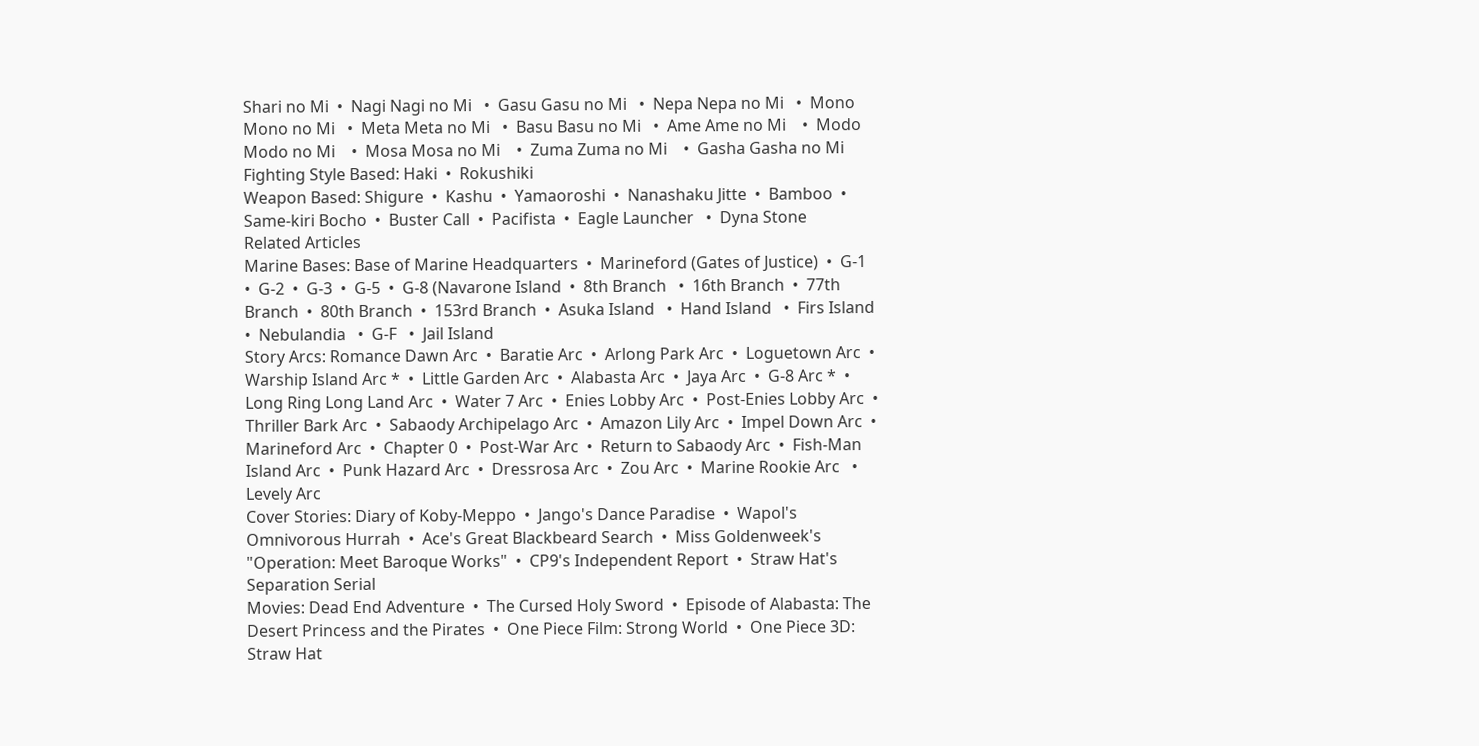Shari no Mi  •  Nagi Nagi no Mi   •  Gasu Gasu no Mi   •  Nepa Nepa no Mi   •  Mono Mono no Mi   •  Meta Meta no Mi   •  Basu Basu no Mi   •  Ame Ame no Mi    •  Modo Modo no Mi    •  Mosa Mosa no Mi    •  Zuma Zuma no Mi    •  Gasha Gasha no Mi
Fighting Style Based: Haki  •  Rokushiki
Weapon Based: Shigure  •  Kashu  •  Yamaoroshi  •  Nanashaku Jitte  •  Bamboo  •  Same-kiri Bocho  •  Buster Call  •  Pacifista  •  Eagle Launcher   •  Dyna Stone
Related Articles
Marine Bases: Base of Marine Headquarters  •  Marineford (Gates of Justice)  •  G-1  •  G-2  •  G-3  •  G-5  •  G-8 (Navarone Island  •  8th Branch   •  16th Branch  •  77th Branch  •  80th Branch  •  153rd Branch  •  Asuka Island   •  Hand Island   •  Firs Island   •  Nebulandia   •  G-F   •  Jail Island
Story Arcs: Romance Dawn Arc  •  Baratie Arc  •  Arlong Park Arc  •  Loguetown Arc  •  Warship Island Arc *  •  Little Garden Arc  •  Alabasta Arc  •  Jaya Arc  •  G-8 Arc *  •  Long Ring Long Land Arc  •  Water 7 Arc  •  Enies Lobby Arc  •  Post-Enies Lobby Arc  •  Thriller Bark Arc  •  Sabaody Archipelago Arc  •  Amazon Lily Arc  •  Impel Down Arc  •  Marineford Arc  •  Chapter 0  •  Post-War Arc  •  Return to Sabaody Arc  •  Fish-Man Island Arc  •  Punk Hazard Arc  •  Dressrosa Arc  •  Zou Arc  •  Marine Rookie Arc   •  Levely Arc
Cover Stories: Diary of Koby-Meppo  •  Jango's Dance Paradise  •  Wapol's Omnivorous Hurrah  •  Ace's Great Blackbeard Search  •  Miss Goldenweek's "Operation: Meet Baroque Works"  •  CP9's Independent Report  •  Straw Hat's Separation Serial
Movies: Dead End Adventure  •  The Cursed Holy Sword  •  Episode of Alabasta: The Desert Princess and the Pirates  •  One Piece Film: Strong World  •  One Piece 3D: Straw Hat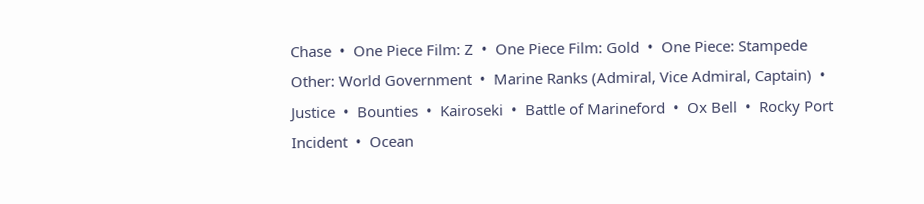Chase  •  One Piece Film: Z  •  One Piece Film: Gold  •  One Piece: Stampede
Other: World Government  •  Marine Ranks (Admiral, Vice Admiral, Captain)  •  Justice  •  Bounties  •  Kairoseki  •  Battle of Marineford  •  Ox Bell  •  Rocky Port Incident  •  Ocean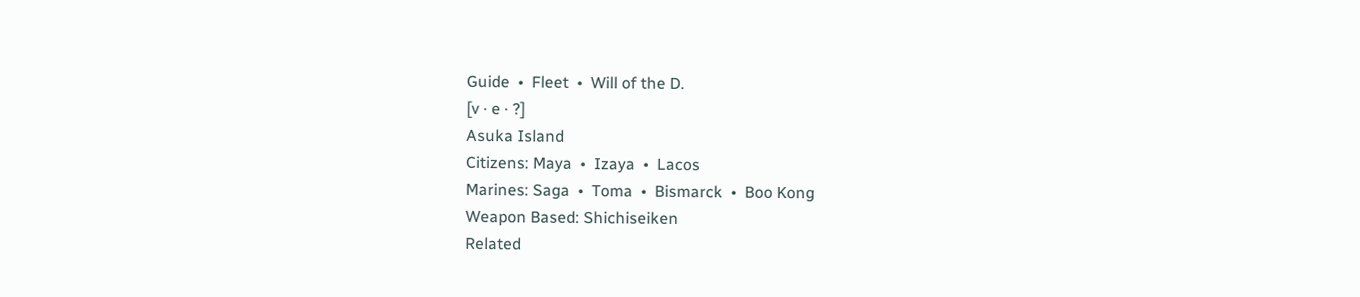Guide  •  Fleet  •  Will of the D.
[v · e · ?]
Asuka Island
Citizens: Maya  •  Izaya  •  Lacos
Marines: Saga  •  Toma  •  Bismarck  •  Boo Kong
Weapon Based: Shichiseiken
Related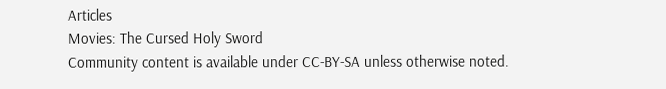Articles
Movies: The Cursed Holy Sword
Community content is available under CC-BY-SA unless otherwise noted.